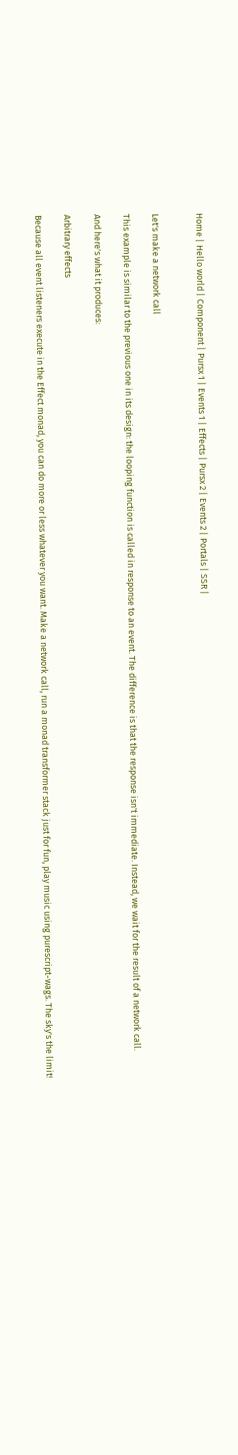Home | Hello world | Component | Pursx 1 | Events 1 | Effects | Pursx 2 | Events 2 | Portals | SSR |


Let's make a network call

This example is similar to the previous one in its design: the looping function is called in response to an event. The difference is that the response isn't immediate. Instead, we wait for the result of a network call.

And here's what it produces:

Arbitrary effects

Because all event listeners execute in the Effect monad, you can do more or less whatever you want. Make a network call, run a monad transformer stack just for fun, play music using purescript-wags. The sky's the limit!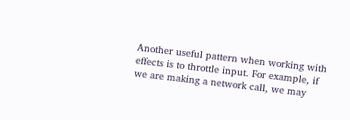Another useful pattern when working with effects is to throttle input. For example, if we are making a network call, we may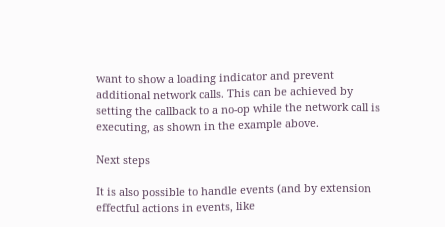want to show a loading indicator and prevent additional network calls. This can be achieved by setting the callback to a no-op while the network call is executing, as shown in the example above.

Next steps

It is also possible to handle events (and by extension effectful actions in events, like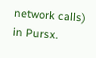network calls) in Pursx.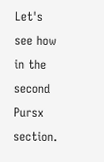Let's see how in the second Pursx section.